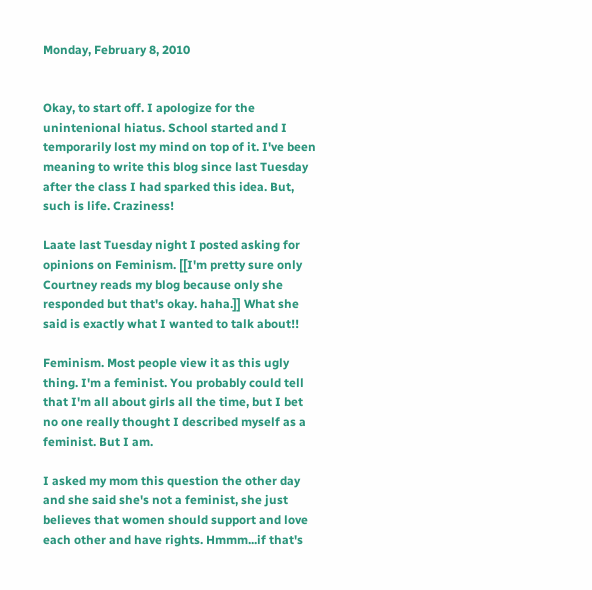Monday, February 8, 2010


Okay, to start off. I apologize for the unintenional hiatus. School started and I temporarily lost my mind on top of it. I've been meaning to write this blog since last Tuesday after the class I had sparked this idea. But, such is life. Craziness!

Laate last Tuesday night I posted asking for opinions on Feminism. [[I'm pretty sure only Courtney reads my blog because only she responded but that's okay. haha.]] What she said is exactly what I wanted to talk about!!

Feminism. Most people view it as this ugly thing. I'm a feminist. You probably could tell that I'm all about girls all the time, but I bet no one really thought I described myself as a feminist. But I am.

I asked my mom this question the other day and she said she's not a feminist, she just believes that women should support and love each other and have rights. Hmmm...if that's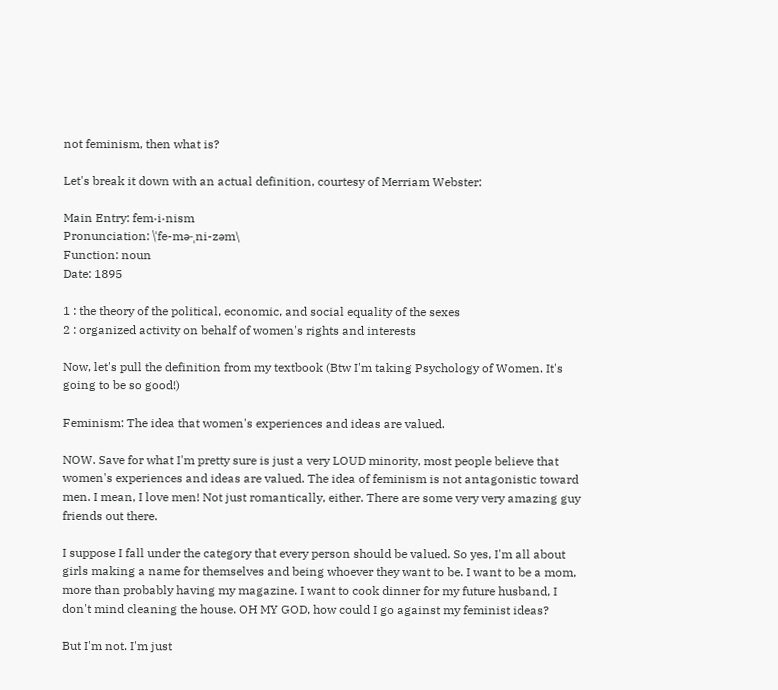not feminism, then what is?

Let's break it down with an actual definition, courtesy of Merriam Webster:

Main Entry: fem·i·nism
Pronunciation: \ˈfe-mə-ˌni-zəm\
Function: noun
Date: 1895

1 : the theory of the political, economic, and social equality of the sexes
2 : organized activity on behalf of women's rights and interests

Now, let's pull the definition from my textbook (Btw I'm taking Psychology of Women. It's going to be so good!)

Feminism: The idea that women's experiences and ideas are valued.

NOW. Save for what I'm pretty sure is just a very LOUD minority, most people believe that women's experiences and ideas are valued. The idea of feminism is not antagonistic toward men. I mean, I love men! Not just romantically, either. There are some very very amazing guy friends out there.

I suppose I fall under the category that every person should be valued. So yes, I'm all about girls making a name for themselves and being whoever they want to be. I want to be a mom, more than probably having my magazine. I want to cook dinner for my future husband, I don't mind cleaning the house. OH MY GOD, how could I go against my feminist ideas?

But I'm not. I'm just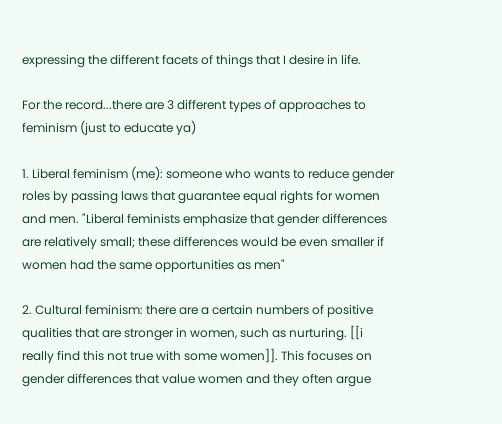expressing the different facets of things that I desire in life.

For the record...there are 3 different types of approaches to feminism (just to educate ya)

1. Liberal feminism (me): someone who wants to reduce gender roles by passing laws that guarantee equal rights for women and men. "Liberal feminists emphasize that gender differences are relatively small; these differences would be even smaller if women had the same opportunities as men"

2. Cultural feminism: there are a certain numbers of positive qualities that are stronger in women, such as nurturing. [[i really find this not true with some women]]. This focuses on gender differences that value women and they often argue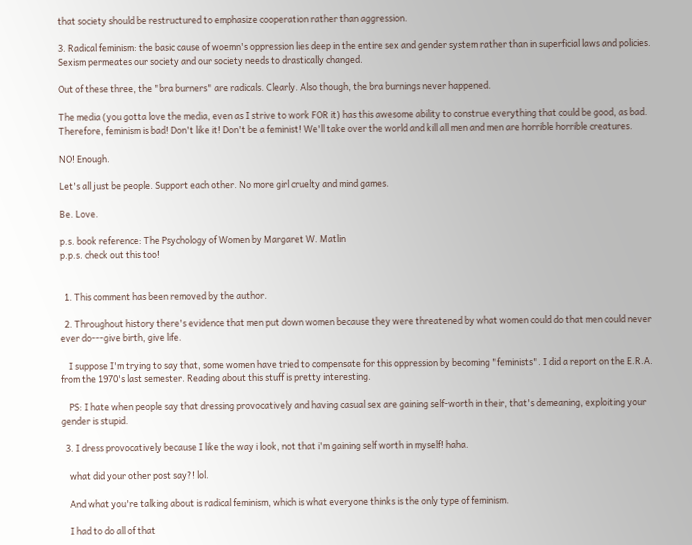that society should be restructured to emphasize cooperation rather than aggression.

3. Radical feminism: the basic cause of woemn's oppression lies deep in the entire sex and gender system rather than in superficial laws and policies. Sexism permeates our society and our society needs to drastically changed.

Out of these three, the "bra burners" are radicals. Clearly. Also though, the bra burnings never happened.

The media (you gotta love the media, even as I strive to work FOR it) has this awesome ability to construe everything that could be good, as bad. Therefore, feminism is bad! Don't like it! Don't be a feminist! We'll take over the world and kill all men and men are horrible horrible creatures.

NO! Enough.

Let's all just be people. Support each other. No more girl cruelty and mind games.

Be. Love.

p.s. book reference: The Psychology of Women by Margaret W. Matlin
p.p.s. check out this too!


  1. This comment has been removed by the author.

  2. Throughout history there's evidence that men put down women because they were threatened by what women could do that men could never ever do---give birth, give life.

    I suppose I'm trying to say that, some women have tried to compensate for this oppression by becoming "feminists". I did a report on the E.R.A. from the 1970's last semester. Reading about this stuff is pretty interesting.

    PS: I hate when people say that dressing provocatively and having casual sex are gaining self-worth in their, that's demeaning, exploiting your gender is stupid.

  3. I dress provocatively because I like the way i look, not that i'm gaining self worth in myself! haha.

    what did your other post say?! lol.

    And what you're talking about is radical feminism, which is what everyone thinks is the only type of feminism.

    I had to do all of that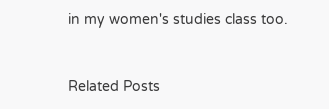in my women's studies class too.


Related Posts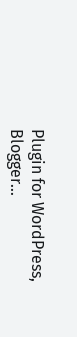Plugin for WordPress, Blogger...